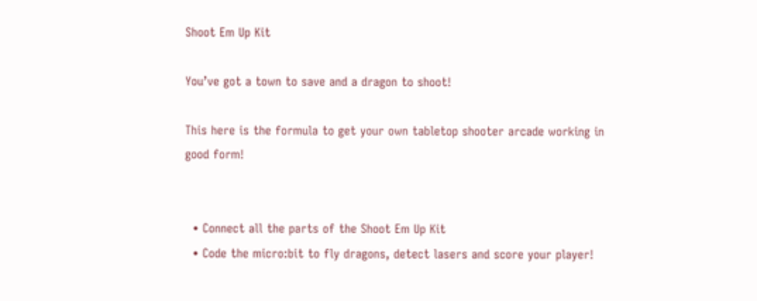Shoot Em Up Kit

You’ve got a town to save and a dragon to shoot!

This here is the formula to get your own tabletop shooter arcade working in good form!


  • Connect all the parts of the Shoot Em Up Kit
  • Code the micro:bit to fly dragons, detect lasers and score your player!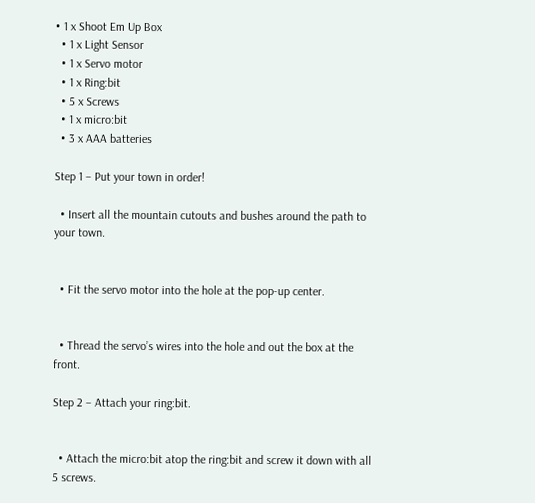• 1 x Shoot Em Up Box
  • 1 x Light Sensor
  • 1 x Servo motor
  • 1 x Ring:bit
  • 5 x Screws
  • 1 x micro:bit
  • 3 x AAA batteries

Step 1 – Put your town in order!

  • Insert all the mountain cutouts and bushes around the path to your town.


  • Fit the servo motor into the hole at the pop-up center.


  • Thread the servo’s wires into the hole and out the box at the front.

Step 2 – Attach your ring:bit.


  • Attach the micro:bit atop the ring:bit and screw it down with all 5 screws.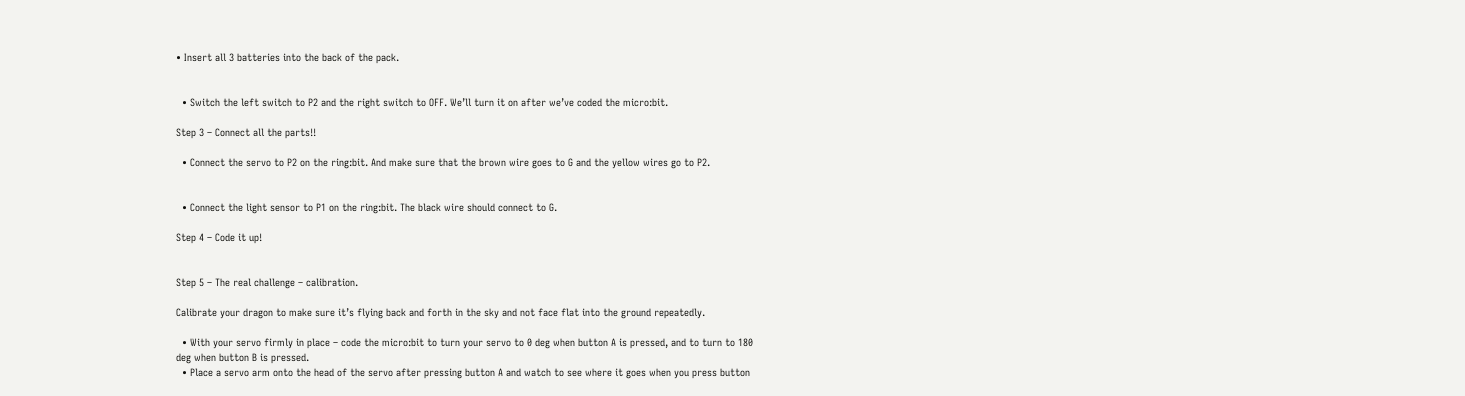• Insert all 3 batteries into the back of the pack.


  • Switch the left switch to P2 and the right switch to OFF. We’ll turn it on after we’ve coded the micro:bit.

Step 3 – Connect all the parts!!

  • Connect the servo to P2 on the ring:bit. And make sure that the brown wire goes to G and the yellow wires go to P2.


  • Connect the light sensor to P1 on the ring:bit. The black wire should connect to G.

Step 4 – Code it up!


Step 5 – The real challenge – calibration.

Calibrate your dragon to make sure it’s flying back and forth in the sky and not face flat into the ground repeatedly.

  • With your servo firmly in place – code the micro:bit to turn your servo to 0 deg when button A is pressed, and to turn to 180 deg when button B is pressed.
  • Place a servo arm onto the head of the servo after pressing button A and watch to see where it goes when you press button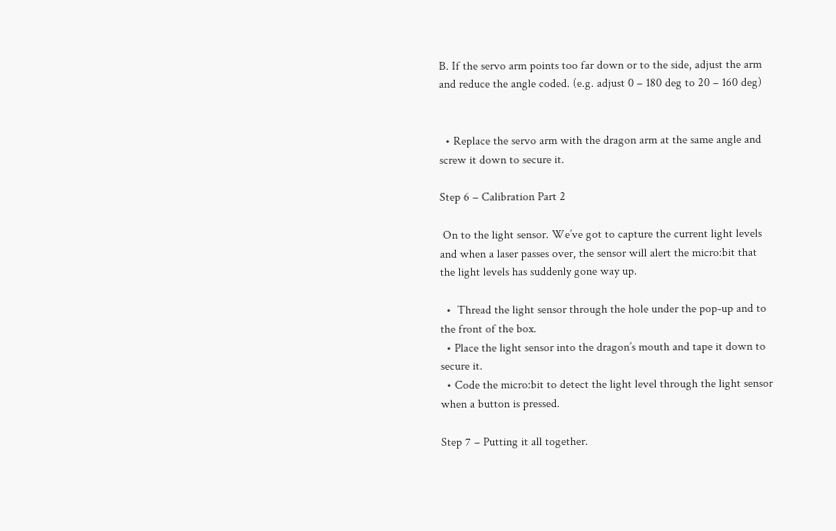B. If the servo arm points too far down or to the side, adjust the arm and reduce the angle coded. (e.g. adjust 0 – 180 deg to 20 – 160 deg)


  • Replace the servo arm with the dragon arm at the same angle and screw it down to secure it.

Step 6 – Calibration Part 2

 On to the light sensor. We’ve got to capture the current light levels and when a laser passes over, the sensor will alert the micro:bit that the light levels has suddenly gone way up.

  •  Thread the light sensor through the hole under the pop-up and to the front of the box.
  • Place the light sensor into the dragon’s mouth and tape it down to secure it.
  • Code the micro:bit to detect the light level through the light sensor when a button is pressed.

Step 7 – Putting it all together.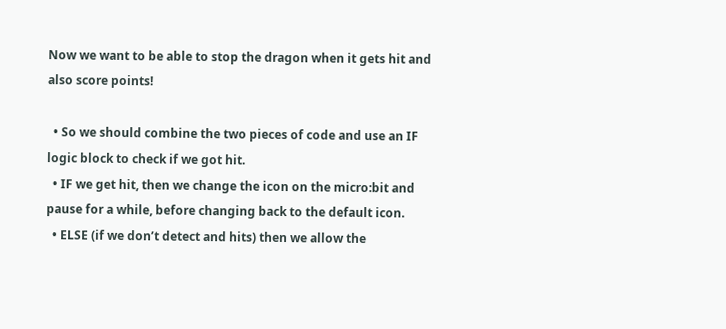Now we want to be able to stop the dragon when it gets hit and also score points!

  • So we should combine the two pieces of code and use an IF logic block to check if we got hit.
  • IF we get hit, then we change the icon on the micro:bit and pause for a while, before changing back to the default icon.
  • ELSE (if we don’t detect and hits) then we allow the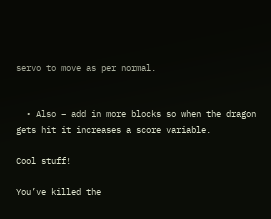servo to move as per normal.


  • Also – add in more blocks so when the dragon gets hit it increases a score variable.

Cool stuff!

You’ve killed the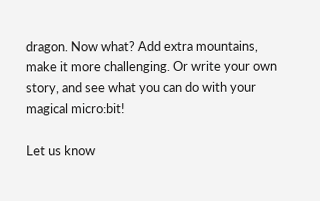dragon. Now what? Add extra mountains, make it more challenging. Or write your own story, and see what you can do with your magical micro:bit!

Let us know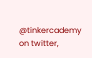@tinkercademy on twitter,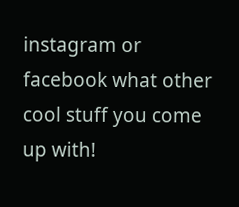instagram or facebook what other cool stuff you come up with!